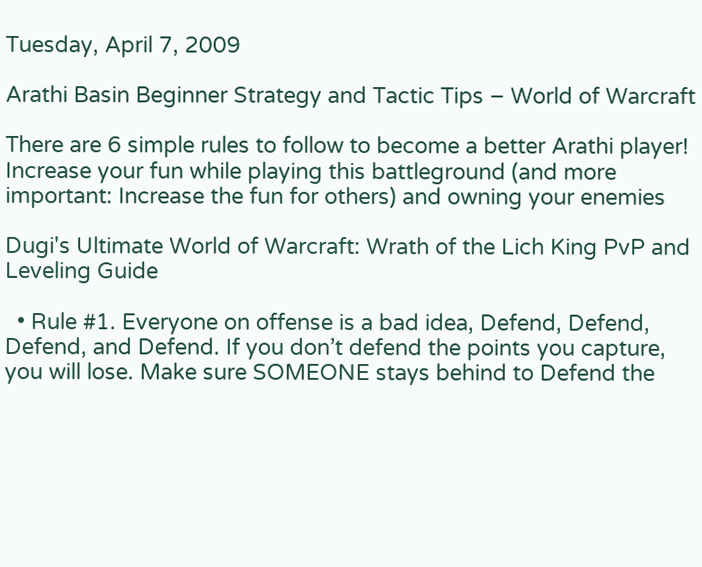Tuesday, April 7, 2009

Arathi Basin Beginner Strategy and Tactic Tips – World of Warcraft

There are 6 simple rules to follow to become a better Arathi player! Increase your fun while playing this battleground (and more important: Increase the fun for others) and owning your enemies

Dugi's Ultimate World of Warcraft: Wrath of the Lich King PvP and Leveling Guide

  • Rule #1. Everyone on offense is a bad idea, Defend, Defend, Defend, and Defend. If you don’t defend the points you capture, you will lose. Make sure SOMEONE stays behind to Defend the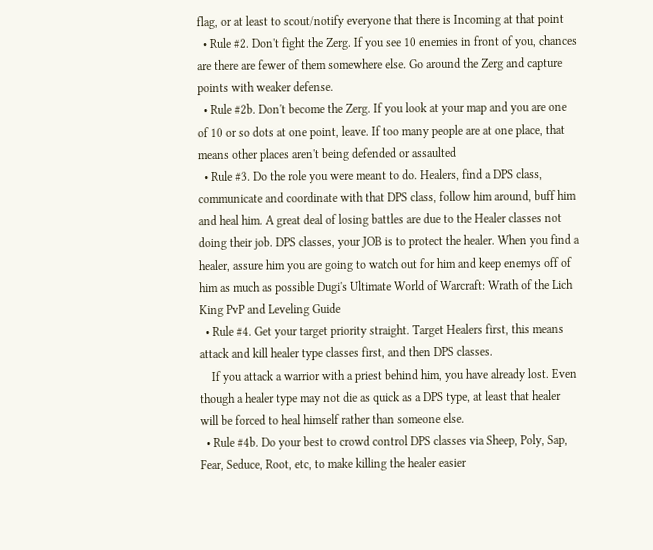flag, or at least to scout/notify everyone that there is Incoming at that point
  • Rule #2. Don't fight the Zerg. If you see 10 enemies in front of you, chances are there are fewer of them somewhere else. Go around the Zerg and capture points with weaker defense.
  • Rule #2b. Don't become the Zerg. If you look at your map and you are one of 10 or so dots at one point, leave. If too many people are at one place, that means other places aren't being defended or assaulted
  • Rule #3. Do the role you were meant to do. Healers, find a DPS class, communicate and coordinate with that DPS class, follow him around, buff him and heal him. A great deal of losing battles are due to the Healer classes not doing their job. DPS classes, your JOB is to protect the healer. When you find a healer, assure him you are going to watch out for him and keep enemys off of him as much as possible Dugi's Ultimate World of Warcraft: Wrath of the Lich King PvP and Leveling Guide
  • Rule #4. Get your target priority straight. Target Healers first, this means attack and kill healer type classes first, and then DPS classes.
    If you attack a warrior with a priest behind him, you have already lost. Even though a healer type may not die as quick as a DPS type, at least that healer will be forced to heal himself rather than someone else.
  • Rule #4b. Do your best to crowd control DPS classes via Sheep, Poly, Sap, Fear, Seduce, Root, etc, to make killing the healer easier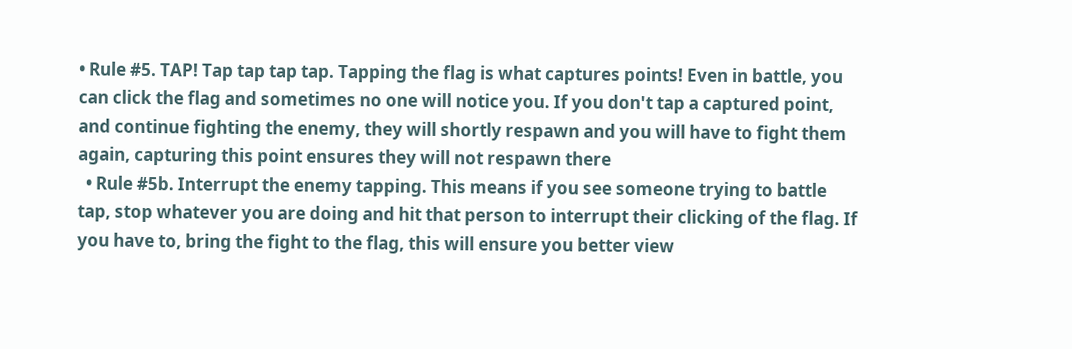• Rule #5. TAP! Tap tap tap tap. Tapping the flag is what captures points! Even in battle, you can click the flag and sometimes no one will notice you. If you don't tap a captured point, and continue fighting the enemy, they will shortly respawn and you will have to fight them again, capturing this point ensures they will not respawn there
  • Rule #5b. Interrupt the enemy tapping. This means if you see someone trying to battle tap, stop whatever you are doing and hit that person to interrupt their clicking of the flag. If you have to, bring the fight to the flag, this will ensure you better view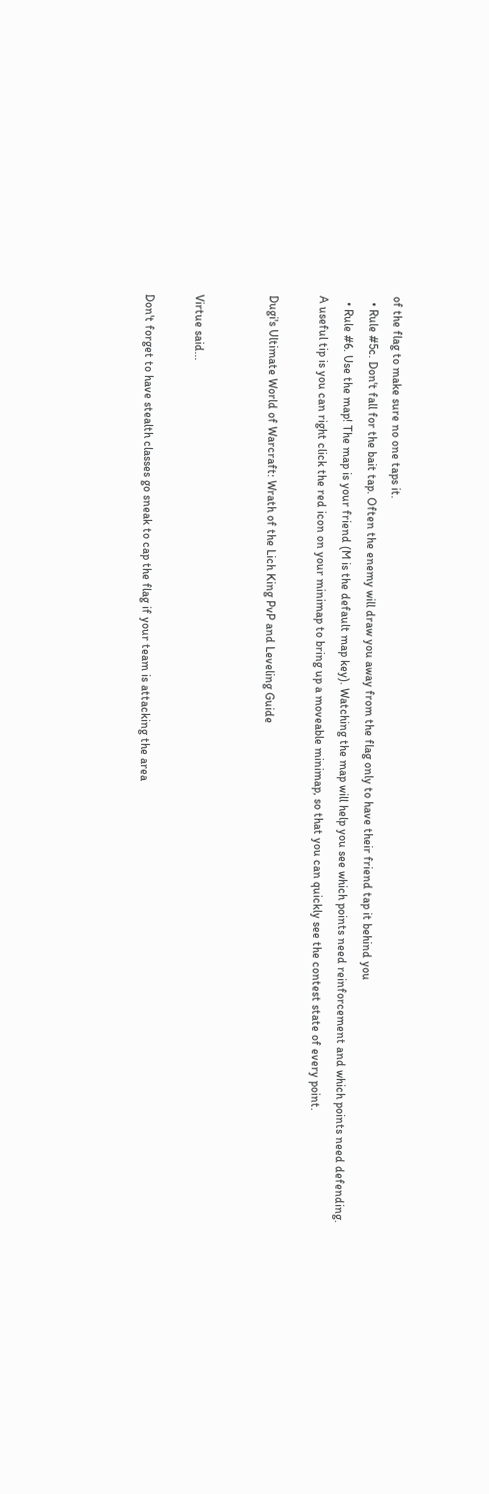of the flag to make sure no one taps it.
  • Rule #5c. Don't fall for the bait tap. Often the enemy will draw you away from the flag only to have their friend tap it behind you
  • Rule #6. Use the map! The map is your friend (M is the default map key). Watching the map will help you see which points need reinforcement and which points need defending. A useful tip is you can right click the red icon on your minimap to bring up a moveable minimap, so that you can quickly see the contest state of every point.

Dugi's Ultimate World of Warcraft: Wrath of the Lich King PvP and Leveling Guide


Virtue said...

Don't forget to have stealth classes go sneak to cap the flag if your team is attacking the area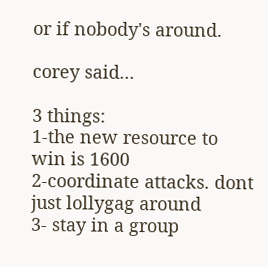or if nobody's around.

corey said...

3 things:
1-the new resource to win is 1600
2-coordinate attacks. dont just lollygag around
3- stay in a group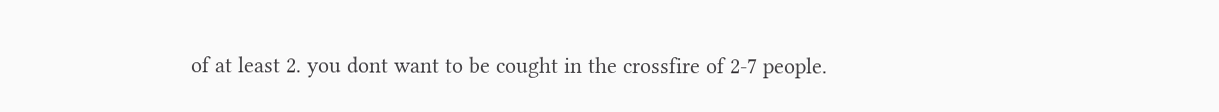of at least 2. you dont want to be cought in the crossfire of 2-7 people.